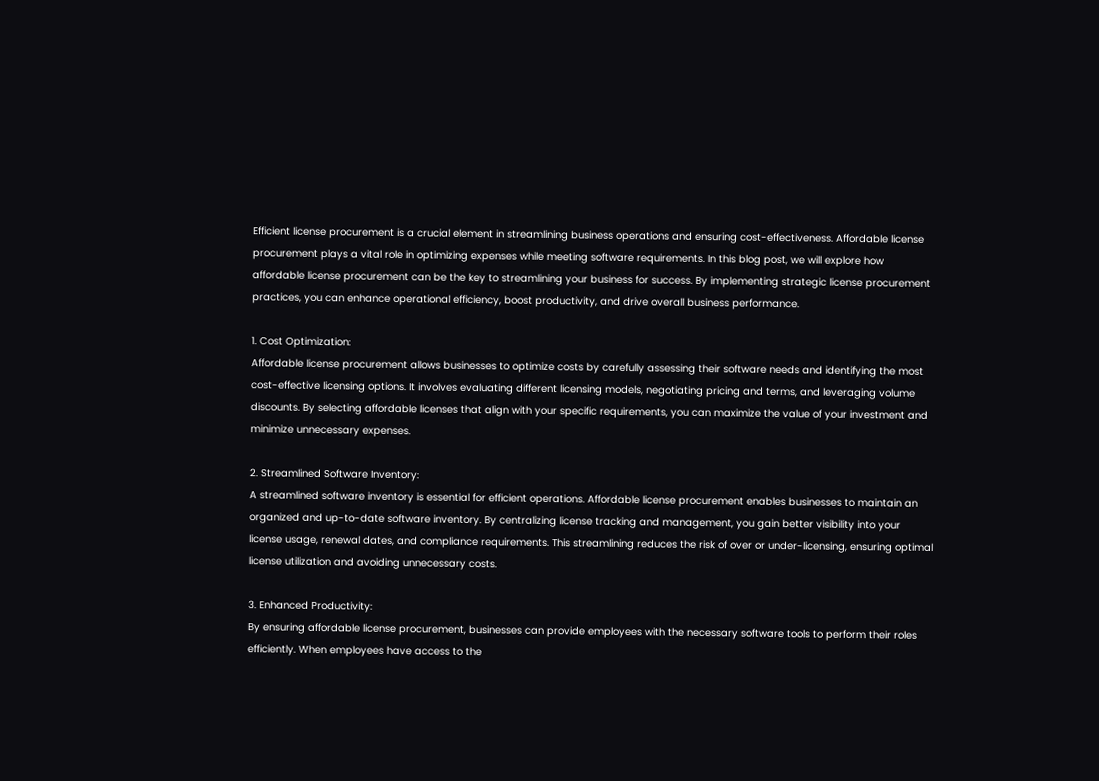Efficient license procurement is a crucial element in streamlining business operations and ensuring cost-effectiveness. Affordable license procurement plays a vital role in optimizing expenses while meeting software requirements. In this blog post, we will explore how affordable license procurement can be the key to streamlining your business for success. By implementing strategic license procurement practices, you can enhance operational efficiency, boost productivity, and drive overall business performance.

1. Cost Optimization:
Affordable license procurement allows businesses to optimize costs by carefully assessing their software needs and identifying the most cost-effective licensing options. It involves evaluating different licensing models, negotiating pricing and terms, and leveraging volume discounts. By selecting affordable licenses that align with your specific requirements, you can maximize the value of your investment and minimize unnecessary expenses.

2. Streamlined Software Inventory:
A streamlined software inventory is essential for efficient operations. Affordable license procurement enables businesses to maintain an organized and up-to-date software inventory. By centralizing license tracking and management, you gain better visibility into your license usage, renewal dates, and compliance requirements. This streamlining reduces the risk of over or under-licensing, ensuring optimal license utilization and avoiding unnecessary costs.

3. Enhanced Productivity:
By ensuring affordable license procurement, businesses can provide employees with the necessary software tools to perform their roles efficiently. When employees have access to the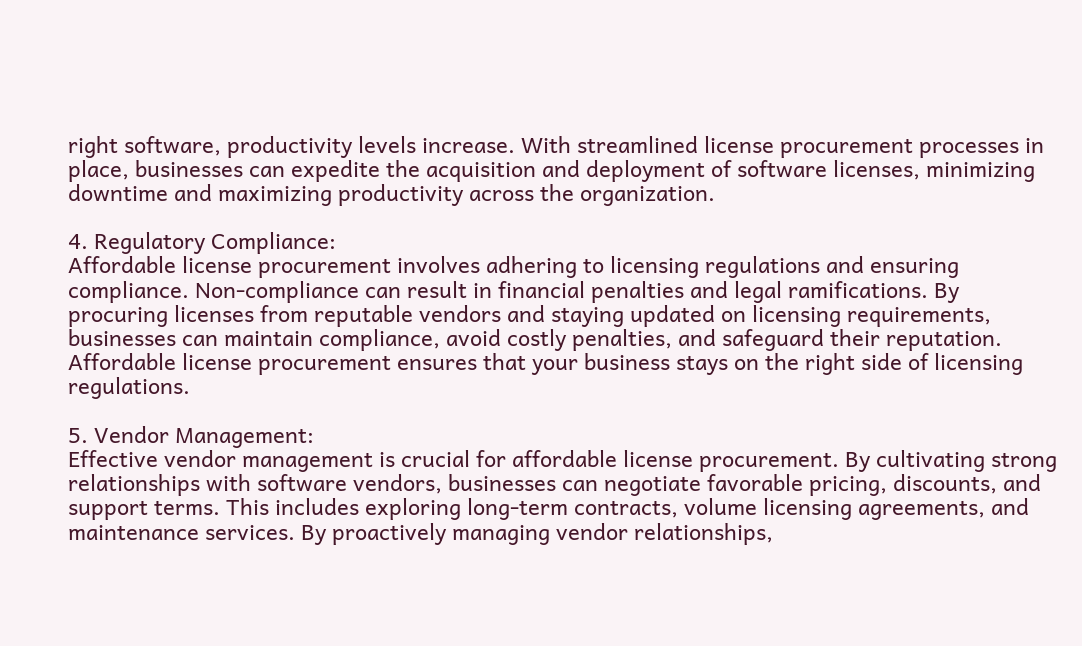right software, productivity levels increase. With streamlined license procurement processes in place, businesses can expedite the acquisition and deployment of software licenses, minimizing downtime and maximizing productivity across the organization.

4. Regulatory Compliance:
Affordable license procurement involves adhering to licensing regulations and ensuring compliance. Non-compliance can result in financial penalties and legal ramifications. By procuring licenses from reputable vendors and staying updated on licensing requirements, businesses can maintain compliance, avoid costly penalties, and safeguard their reputation. Affordable license procurement ensures that your business stays on the right side of licensing regulations.

5. Vendor Management:
Effective vendor management is crucial for affordable license procurement. By cultivating strong relationships with software vendors, businesses can negotiate favorable pricing, discounts, and support terms. This includes exploring long-term contracts, volume licensing agreements, and maintenance services. By proactively managing vendor relationships,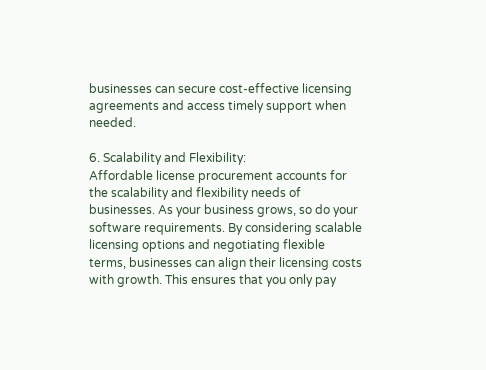businesses can secure cost-effective licensing agreements and access timely support when needed.

6. Scalability and Flexibility:
Affordable license procurement accounts for the scalability and flexibility needs of businesses. As your business grows, so do your software requirements. By considering scalable licensing options and negotiating flexible terms, businesses can align their licensing costs with growth. This ensures that you only pay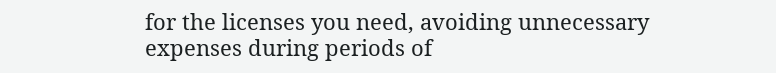for the licenses you need, avoiding unnecessary expenses during periods of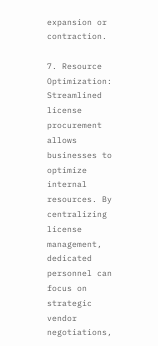expansion or contraction.

7. Resource Optimization:
Streamlined license procurement allows businesses to optimize internal resources. By centralizing license management, dedicated personnel can focus on strategic vendor negotiations,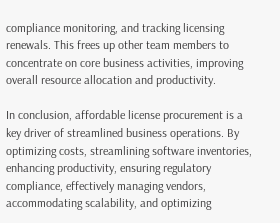compliance monitoring, and tracking licensing renewals. This frees up other team members to concentrate on core business activities, improving overall resource allocation and productivity.

In conclusion, affordable license procurement is a key driver of streamlined business operations. By optimizing costs, streamlining software inventories, enhancing productivity, ensuring regulatory compliance, effectively managing vendors, accommodating scalability, and optimizing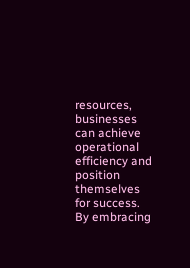resources, businesses can achieve operational efficiency and position themselves for success. By embracing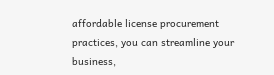affordable license procurement practices, you can streamline your business,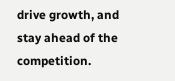drive growth, and stay ahead of the competition.